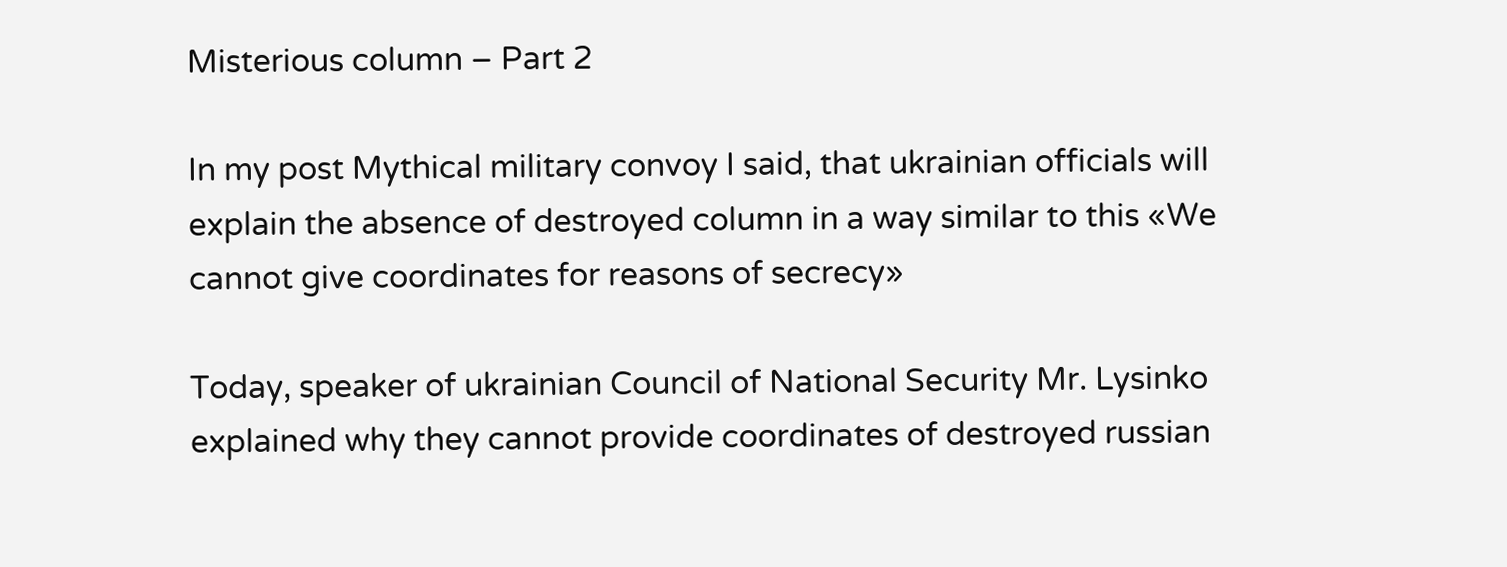Misterious column – Part 2

In my post Mythical military convoy I said, that ukrainian officials will explain the absence of destroyed column in a way similar to this «We cannot give coordinates for reasons of secrecy»

Today, speaker of ukrainian Council of National Security Mr. Lysinko explained why they cannot provide coordinates of destroyed russian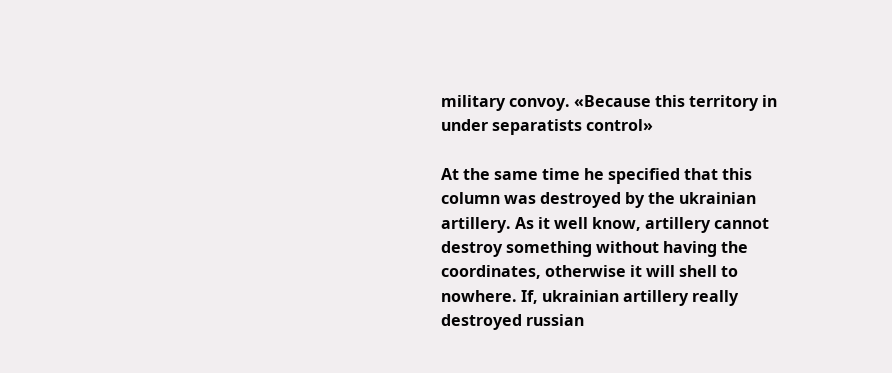military convoy. «Because this territory in under separatists control»

At the same time he specified that this column was destroyed by the ukrainian artillery. As it well know, artillery cannot destroy something without having the coordinates, otherwise it will shell to nowhere. If, ukrainian artillery really destroyed russian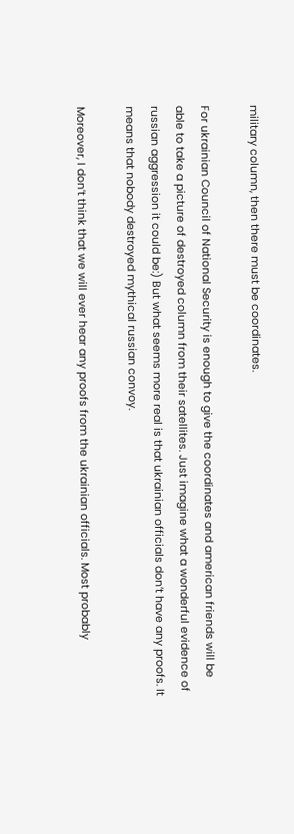military column, then there must be coordinates.

For ukrainian Council of National Security is enough to give the coordinates and american friends will be able to take a picture of destroyed column from their satellites. Just imagine what a wonderful evidence of russian aggression it could be:) But what seems more real is that ukrainian officials don’t have any proofs. It means that nobody destroyed mythical russian convoy.

Moreover, I don’t think that we will ever hear any proofs from the ukrainian officials. Most probably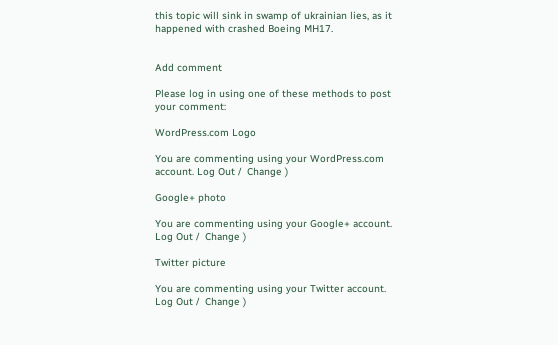this topic will sink in swamp of ukrainian lies, as it happened with crashed Boeing MH17.


Add comment

Please log in using one of these methods to post your comment:

WordPress.com Logo

You are commenting using your WordPress.com account. Log Out /  Change )

Google+ photo

You are commenting using your Google+ account. Log Out /  Change )

Twitter picture

You are commenting using your Twitter account. Log Out /  Change )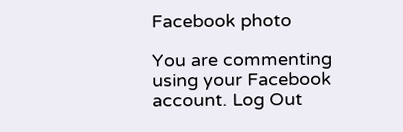Facebook photo

You are commenting using your Facebook account. Log Out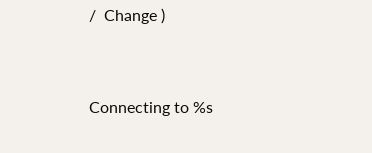/  Change )


Connecting to %s